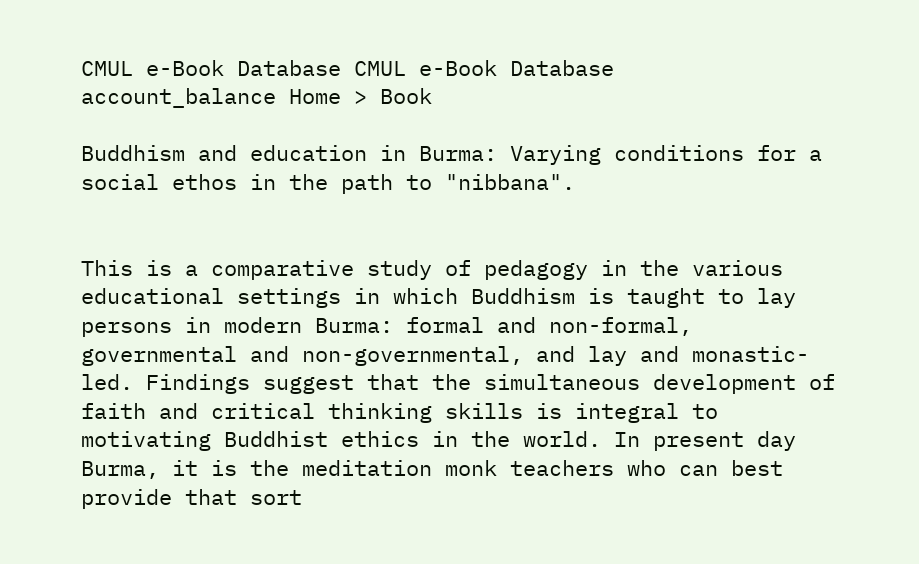CMUL e-Book Database CMUL e-Book Database
account_balance Home > Book

Buddhism and education in Burma: Varying conditions for a social ethos in the path to "nibbana".


This is a comparative study of pedagogy in the various educational settings in which Buddhism is taught to lay persons in modern Burma: formal and non-formal, governmental and non-governmental, and lay and monastic- led. Findings suggest that the simultaneous development of faith and critical thinking skills is integral to motivating Buddhist ethics in the world. In present day Burma, it is the meditation monk teachers who can best provide that sort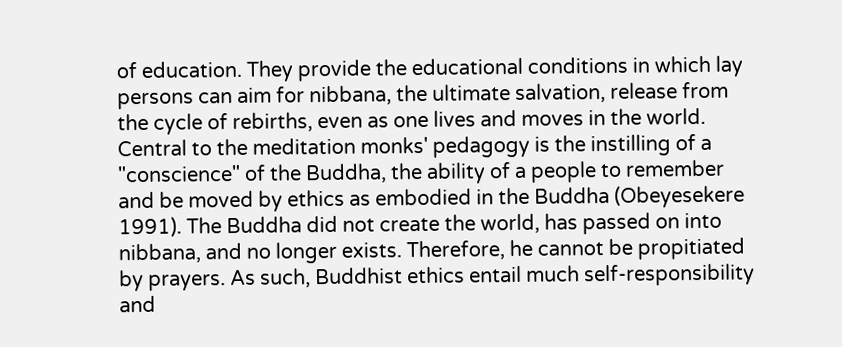of education. They provide the educational conditions in which lay persons can aim for nibbana, the ultimate salvation, release from the cycle of rebirths, even as one lives and moves in the world. Central to the meditation monks' pedagogy is the instilling of a "conscience" of the Buddha, the ability of a people to remember and be moved by ethics as embodied in the Buddha (Obeyesekere 1991). The Buddha did not create the world, has passed on into nibbana, and no longer exists. Therefore, he cannot be propitiated by prayers. As such, Buddhist ethics entail much self-responsibility and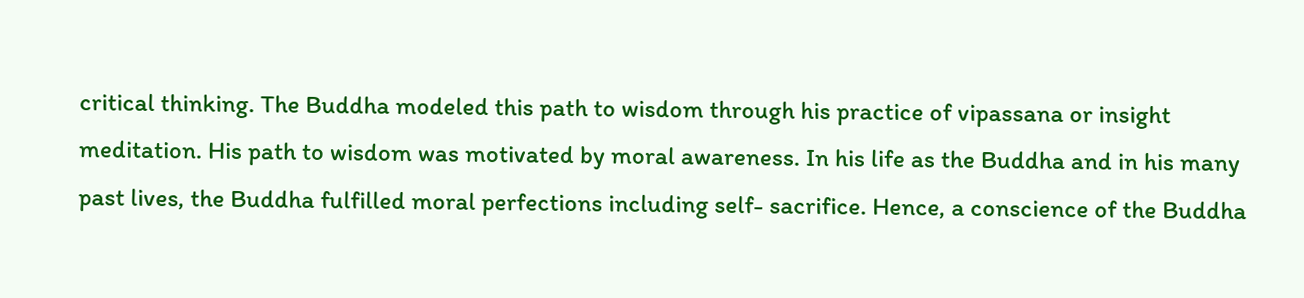critical thinking. The Buddha modeled this path to wisdom through his practice of vipassana or insight meditation. His path to wisdom was motivated by moral awareness. In his life as the Buddha and in his many past lives, the Buddha fulfilled moral perfections including self- sacrifice. Hence, a conscience of the Buddha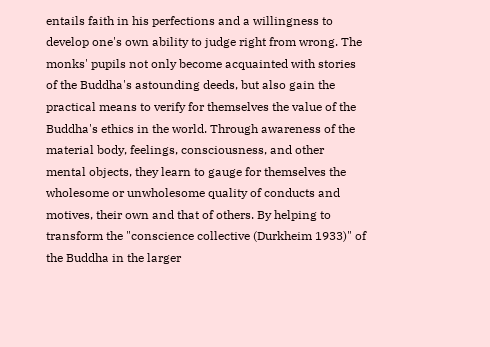entails faith in his perfections and a willingness to develop one's own ability to judge right from wrong. The monks' pupils not only become acquainted with stories of the Buddha's astounding deeds, but also gain the practical means to verify for themselves the value of the Buddha's ethics in the world. Through awareness of the material body, feelings, consciousness, and other mental objects, they learn to gauge for themselves the wholesome or unwholesome quality of conducts and motives, their own and that of others. By helping to transform the "conscience collective (Durkheim 1933)" of the Buddha in the larger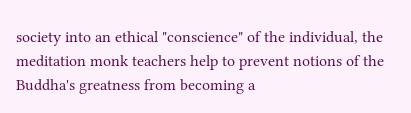society into an ethical "conscience" of the individual, the meditation monk teachers help to prevent notions of the Buddha's greatness from becoming a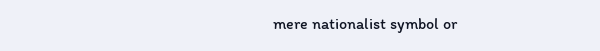mere nationalist symbol or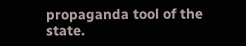propaganda tool of the state.